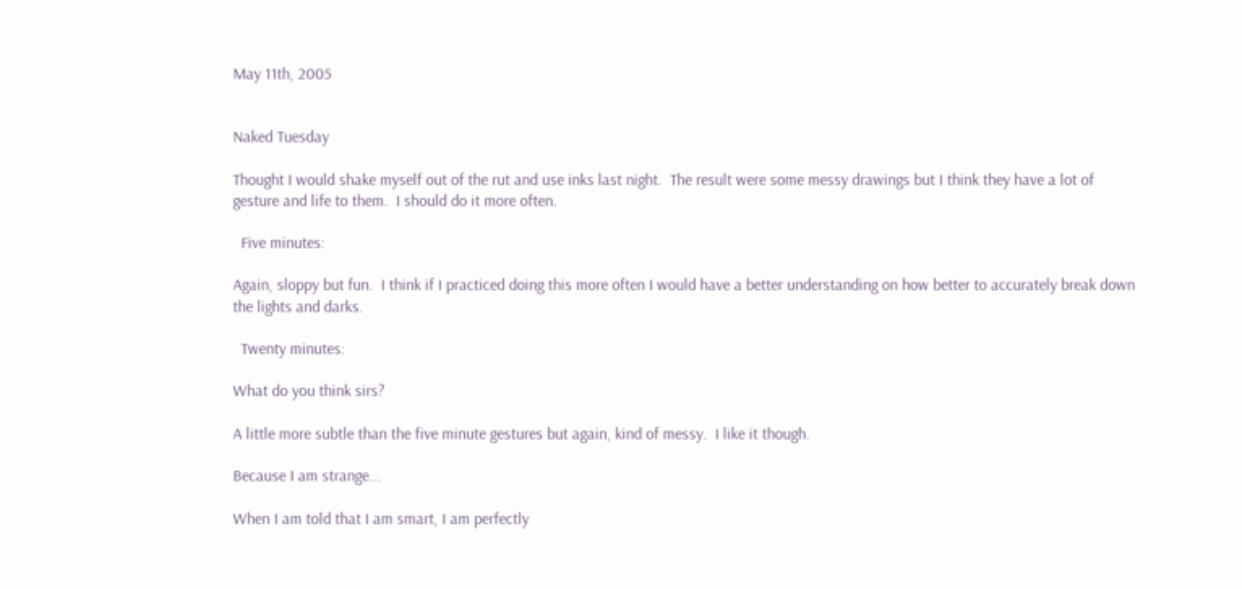May 11th, 2005


Naked Tuesday

Thought I would shake myself out of the rut and use inks last night.  The result were some messy drawings but I think they have a lot of gesture and life to them.  I should do it more often.

  Five minutes:

Again, sloppy but fun.  I think if I practiced doing this more often I would have a better understanding on how better to accurately break down the lights and darks.

  Twenty minutes:

What do you think sirs?

A little more subtle than the five minute gestures but again, kind of messy.  I like it though.

Because I am strange...

When I am told that I am smart, I am perfectly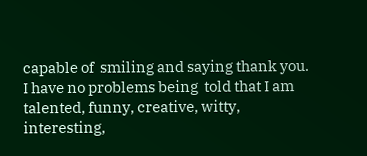capable of  smiling and saying thank you.
I have no problems being  told that I am talented, funny, creative, witty, interesting,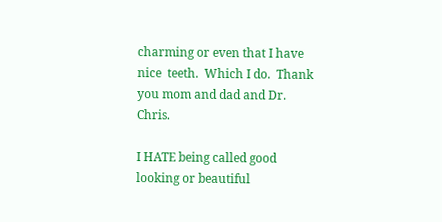charming or even that I have nice  teeth.  Which I do.  Thank you mom and dad and Dr. Chris.

I HATE being called good looking or beautiful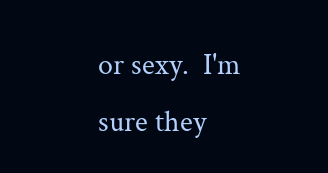or sexy.  I'm sure they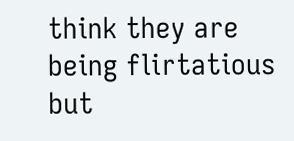think they are being flirtatious but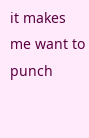it makes me want to punch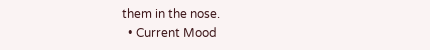them in the nose.
  • Current Mood